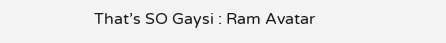That’s SO Gaysi : Ram Avatar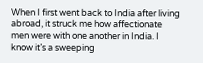When I first went back to India after living abroad, it struck me how affectionate men were with one another in India. I know it’s a sweeping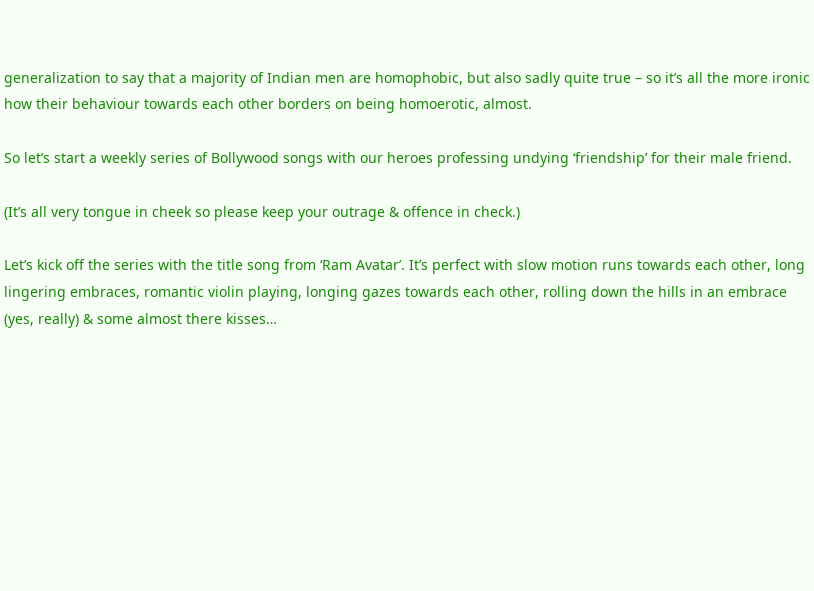generalization to say that a majority of Indian men are homophobic, but also sadly quite true – so it’s all the more ironic how their behaviour towards each other borders on being homoerotic, almost.

So let’s start a weekly series of Bollywood songs with our heroes professing undying ‘friendship’ for their male friend.

(It’s all very tongue in cheek so please keep your outrage & offence in check.)

Let’s kick off the series with the title song from ‘Ram Avatar’. It’s perfect with slow motion runs towards each other, long lingering embraces, romantic violin playing, longing gazes towards each other, rolling down the hills in an embrace (yes, really) & some almost there kisses…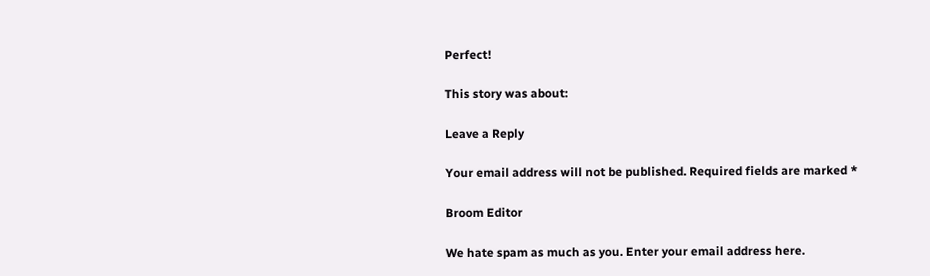Perfect!

This story was about:

Leave a Reply

Your email address will not be published. Required fields are marked *

Broom Editor

We hate spam as much as you. Enter your email address here.